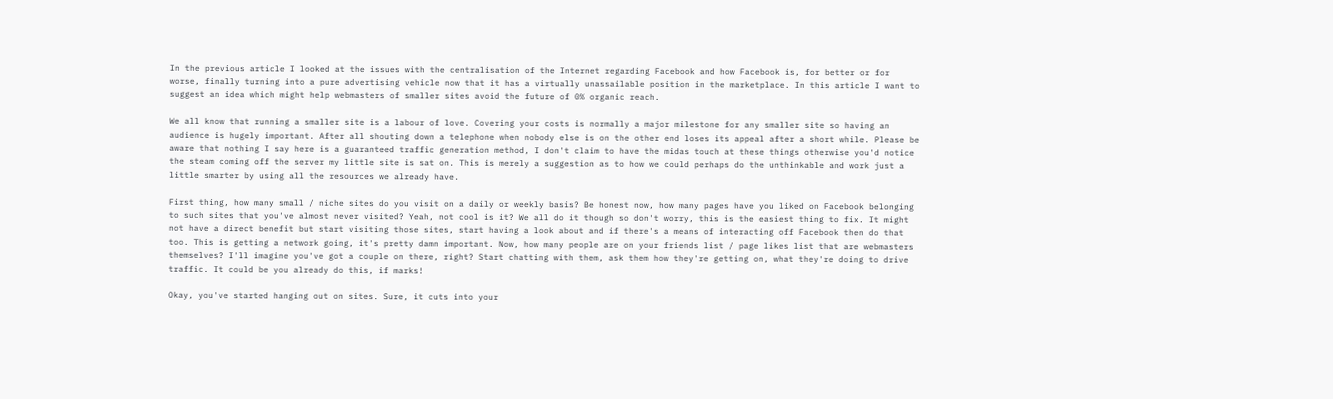In the previous article I looked at the issues with the centralisation of the Internet regarding Facebook and how Facebook is, for better or for worse, finally turning into a pure advertising vehicle now that it has a virtually unassailable position in the marketplace. In this article I want to suggest an idea which might help webmasters of smaller sites avoid the future of 0% organic reach.

We all know that running a smaller site is a labour of love. Covering your costs is normally a major milestone for any smaller site so having an audience is hugely important. After all shouting down a telephone when nobody else is on the other end loses its appeal after a short while. Please be aware that nothing I say here is a guaranteed traffic generation method, I don't claim to have the midas touch at these things otherwise you'd notice the steam coming off the server my little site is sat on. This is merely a suggestion as to how we could perhaps do the unthinkable and work just a little smarter by using all the resources we already have.

First thing, how many small / niche sites do you visit on a daily or weekly basis? Be honest now, how many pages have you liked on Facebook belonging to such sites that you've almost never visited? Yeah, not cool is it? We all do it though so don't worry, this is the easiest thing to fix. It might not have a direct benefit but start visiting those sites, start having a look about and if there's a means of interacting off Facebook then do that too. This is getting a network going, it's pretty damn important. Now, how many people are on your friends list / page likes list that are webmasters themselves? I'll imagine you've got a couple on there, right? Start chatting with them, ask them how they're getting on, what they're doing to drive traffic. It could be you already do this, if marks!

Okay, you've started hanging out on sites. Sure, it cuts into your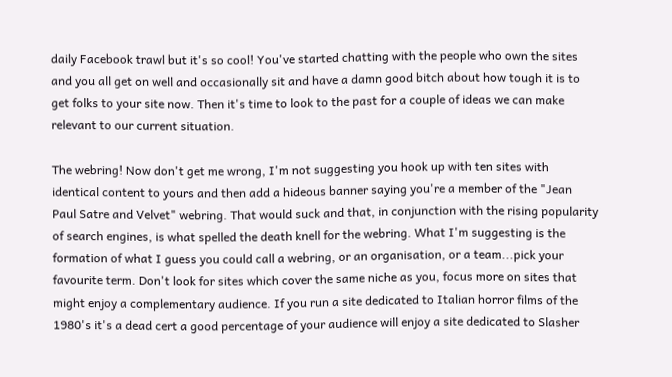daily Facebook trawl but it's so cool! You've started chatting with the people who own the sites and you all get on well and occasionally sit and have a damn good bitch about how tough it is to get folks to your site now. Then it's time to look to the past for a couple of ideas we can make relevant to our current situation.

The webring! Now don't get me wrong, I'm not suggesting you hook up with ten sites with identical content to yours and then add a hideous banner saying you're a member of the "Jean Paul Satre and Velvet" webring. That would suck and that, in conjunction with the rising popularity of search engines, is what spelled the death knell for the webring. What I'm suggesting is the formation of what I guess you could call a webring, or an organisation, or a team...pick your favourite term. Don't look for sites which cover the same niche as you, focus more on sites that might enjoy a complementary audience. If you run a site dedicated to Italian horror films of the 1980's it's a dead cert a good percentage of your audience will enjoy a site dedicated to Slasher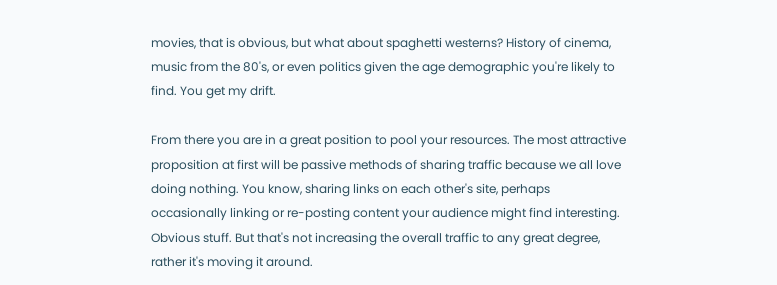movies, that is obvious, but what about spaghetti westerns? History of cinema, music from the 80's, or even politics given the age demographic you're likely to find. You get my drift.

From there you are in a great position to pool your resources. The most attractive proposition at first will be passive methods of sharing traffic because we all love doing nothing. You know, sharing links on each other's site, perhaps occasionally linking or re-posting content your audience might find interesting. Obvious stuff. But that's not increasing the overall traffic to any great degree, rather it's moving it around.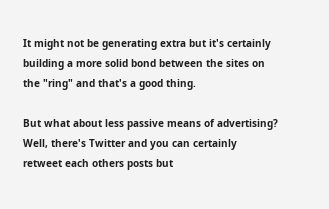It might not be generating extra but it's certainly building a more solid bond between the sites on the "ring" and that's a good thing.

But what about less passive means of advertising? Well, there's Twitter and you can certainly retweet each others posts but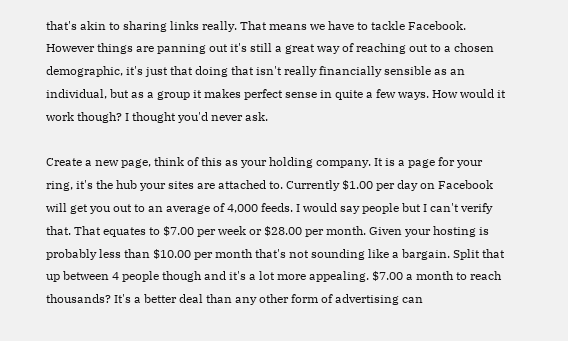that's akin to sharing links really. That means we have to tackle Facebook. However things are panning out it's still a great way of reaching out to a chosen demographic, it's just that doing that isn't really financially sensible as an individual, but as a group it makes perfect sense in quite a few ways. How would it work though? I thought you'd never ask.

Create a new page, think of this as your holding company. It is a page for your ring, it's the hub your sites are attached to. Currently $1.00 per day on Facebook will get you out to an average of 4,000 feeds. I would say people but I can't verify that. That equates to $7.00 per week or $28.00 per month. Given your hosting is probably less than $10.00 per month that's not sounding like a bargain. Split that up between 4 people though and it's a lot more appealing. $7.00 a month to reach thousands? It's a better deal than any other form of advertising can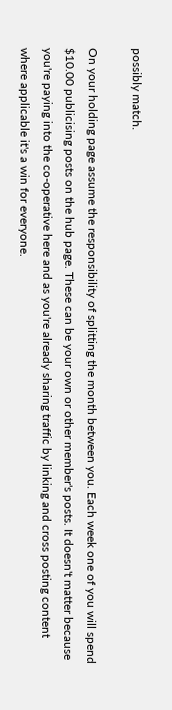possibly match.

On your holding page assume the responsibility of splitting the month between you. Each week one of you will spend $10.00 publicising posts on the hub page. These can be your own or other member's posts. It doesn't matter because you're paying into the co-operative here and as you're already sharing traffic by linking and cross posting content where applicable it's a win for everyone.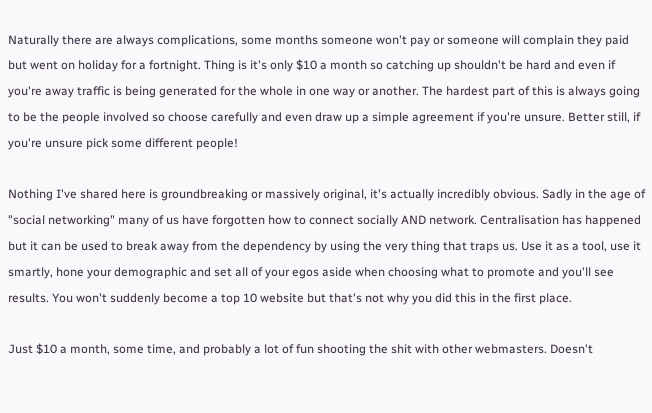Naturally there are always complications, some months someone won't pay or someone will complain they paid but went on holiday for a fortnight. Thing is it's only $10 a month so catching up shouldn't be hard and even if you're away traffic is being generated for the whole in one way or another. The hardest part of this is always going to be the people involved so choose carefully and even draw up a simple agreement if you're unsure. Better still, if you're unsure pick some different people!

Nothing I've shared here is groundbreaking or massively original, it's actually incredibly obvious. Sadly in the age of "social networking" many of us have forgotten how to connect socially AND network. Centralisation has happened but it can be used to break away from the dependency by using the very thing that traps us. Use it as a tool, use it smartly, hone your demographic and set all of your egos aside when choosing what to promote and you'll see results. You won't suddenly become a top 10 website but that's not why you did this in the first place.

Just $10 a month, some time, and probably a lot of fun shooting the shit with other webmasters. Doesn't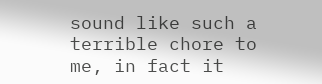sound like such a terrible chore to me, in fact it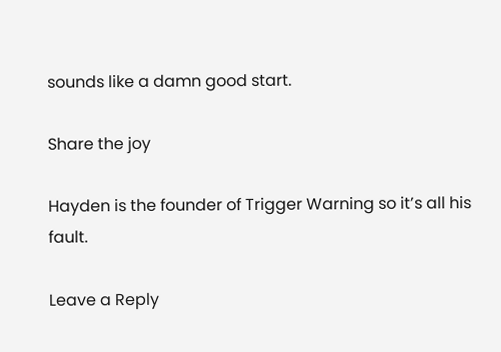sounds like a damn good start.

Share the joy

Hayden is the founder of Trigger Warning so it’s all his fault.

Leave a Reply